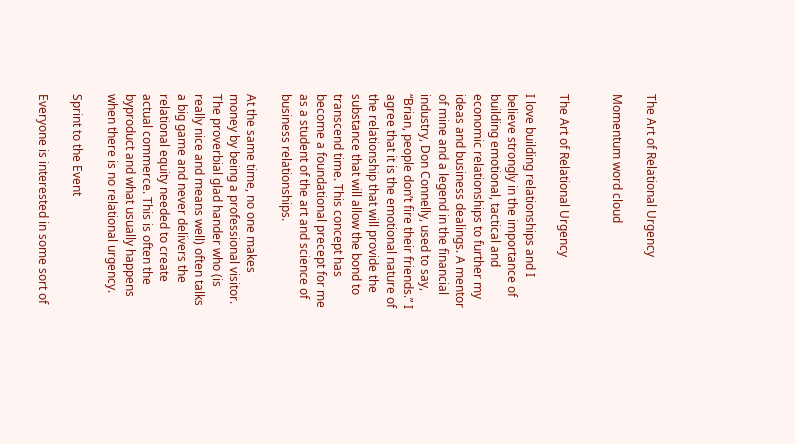The Art of Relational Urgency

Momentum word cloud


The Art of Relational Urgency

I love building relationships and I believe strongly in the importance of building emotional, tactical and economic relationships to further my ideas and business dealings. A mentor of mine and a legend in the financial industry, Don Connelly, used to say, “Brian, people don’t fire their friends.” I agree that it is the emotional nature of the relationship that will provide the substance that will allow the bond to transcend time. This concept has become a foundational precept for me as a student of the art and science of business relationships.

At the same time, no one makes money by being a professional visitor. The proverbial glad hander who (is really nice and means well) often talks a big game and never delivers the relational equity needed to create actual commerce. This is often the byproduct and what usually happens when there is no relational urgency.

Sprint to the Event

Everyone is interested in some sort of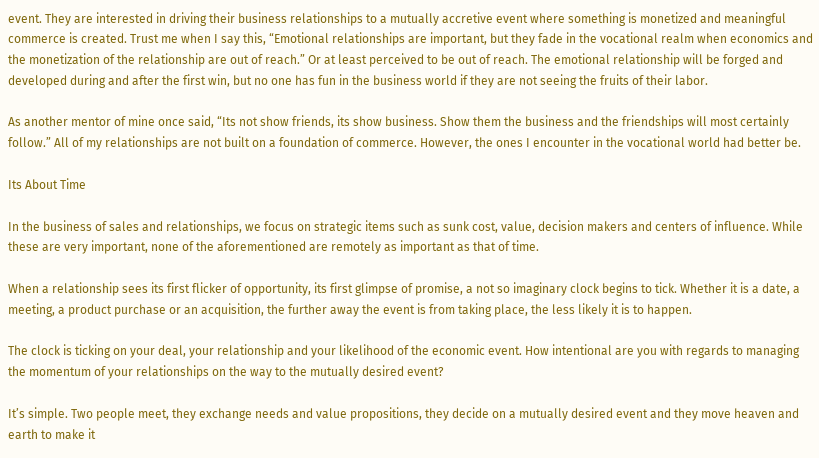event. They are interested in driving their business relationships to a mutually accretive event where something is monetized and meaningful commerce is created. Trust me when I say this, “Emotional relationships are important, but they fade in the vocational realm when economics and the monetization of the relationship are out of reach.” Or at least perceived to be out of reach. The emotional relationship will be forged and developed during and after the first win, but no one has fun in the business world if they are not seeing the fruits of their labor.

As another mentor of mine once said, “Its not show friends, its show business. Show them the business and the friendships will most certainly follow.” All of my relationships are not built on a foundation of commerce. However, the ones I encounter in the vocational world had better be.

Its About Time

In the business of sales and relationships, we focus on strategic items such as sunk cost, value, decision makers and centers of influence. While these are very important, none of the aforementioned are remotely as important as that of time.

When a relationship sees its first flicker of opportunity, its first glimpse of promise, a not so imaginary clock begins to tick. Whether it is a date, a meeting, a product purchase or an acquisition, the further away the event is from taking place, the less likely it is to happen.

The clock is ticking on your deal, your relationship and your likelihood of the economic event. How intentional are you with regards to managing the momentum of your relationships on the way to the mutually desired event?

It’s simple. Two people meet, they exchange needs and value propositions, they decide on a mutually desired event and they move heaven and earth to make it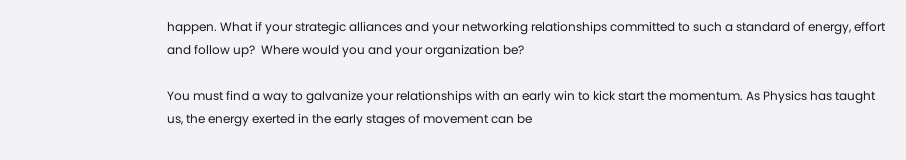happen. What if your strategic alliances and your networking relationships committed to such a standard of energy, effort and follow up?  Where would you and your organization be?

You must find a way to galvanize your relationships with an early win to kick start the momentum. As Physics has taught us, the energy exerted in the early stages of movement can be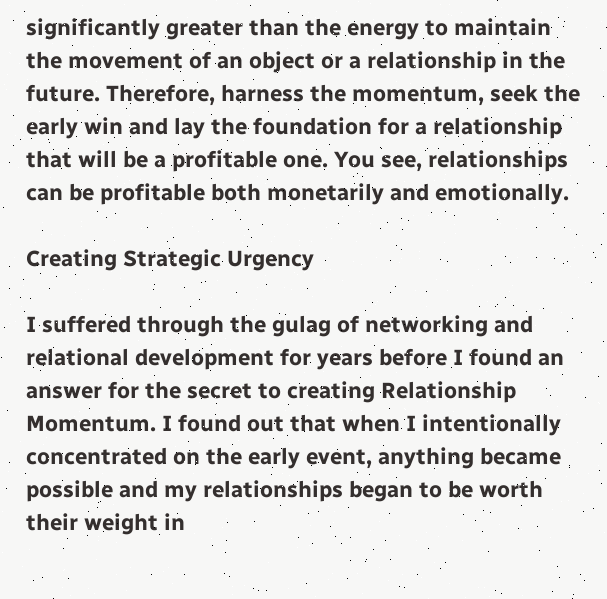significantly greater than the energy to maintain the movement of an object or a relationship in the future. Therefore, harness the momentum, seek the early win and lay the foundation for a relationship that will be a profitable one. You see, relationships can be profitable both monetarily and emotionally.

Creating Strategic Urgency

I suffered through the gulag of networking and relational development for years before I found an answer for the secret to creating Relationship Momentum. I found out that when I intentionally concentrated on the early event, anything became possible and my relationships began to be worth their weight in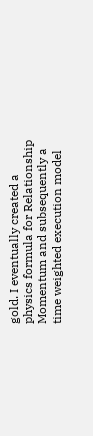gold. I eventually created a physics formula for Relationship Momentum and subsequently a time weighted execution model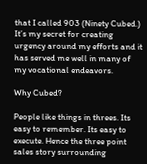that I called 903 (Ninety Cubed.) It’s my secret for creating urgency around my efforts and it has served me well in many of my vocational endeavors.

Why Cubed?

People like things in threes. Its easy to remember. Its easy to execute. Hence the three point sales story surrounding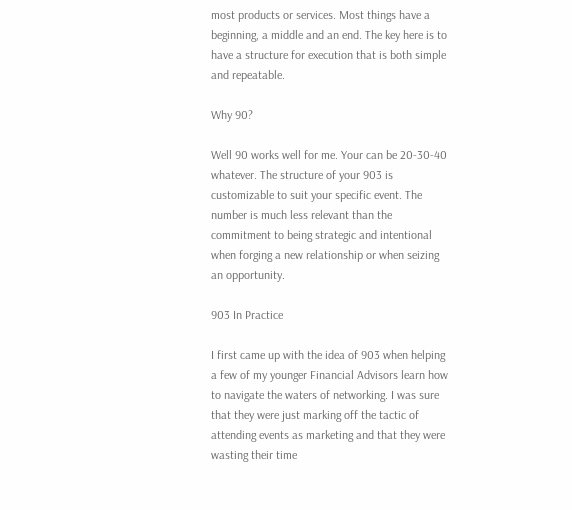most products or services. Most things have a beginning, a middle and an end. The key here is to have a structure for execution that is both simple and repeatable.

Why 90?

Well 90 works well for me. Your can be 20-30-40 whatever. The structure of your 903 is customizable to suit your specific event. The number is much less relevant than the commitment to being strategic and intentional when forging a new relationship or when seizing an opportunity.

903 In Practice

I first came up with the idea of 903 when helping a few of my younger Financial Advisors learn how to navigate the waters of networking. I was sure that they were just marking off the tactic of attending events as marketing and that they were wasting their time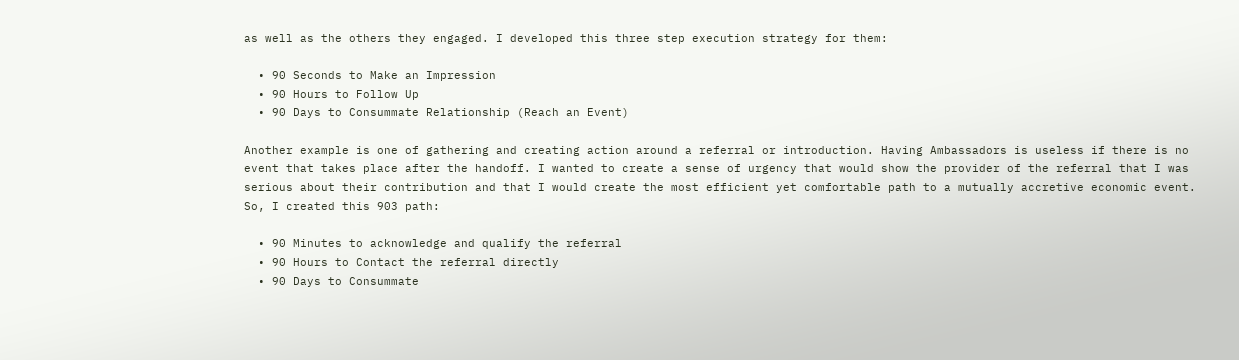as well as the others they engaged. I developed this three step execution strategy for them:

  • 90 Seconds to Make an Impression
  • 90 Hours to Follow Up
  • 90 Days to Consummate Relationship (Reach an Event)

Another example is one of gathering and creating action around a referral or introduction. Having Ambassadors is useless if there is no event that takes place after the handoff. I wanted to create a sense of urgency that would show the provider of the referral that I was serious about their contribution and that I would create the most efficient yet comfortable path to a mutually accretive economic event. So, I created this 903 path:

  • 90 Minutes to acknowledge and qualify the referral
  • 90 Hours to Contact the referral directly
  • 90 Days to Consummate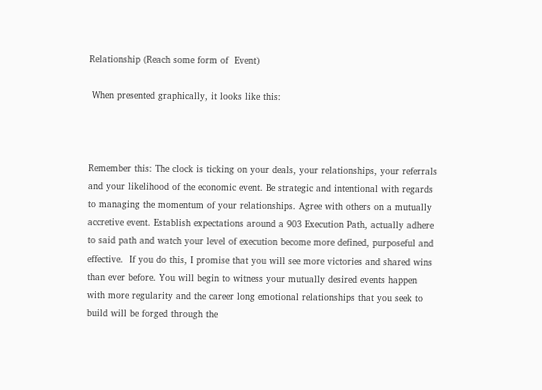Relationship (Reach some form of  Event)

 When presented graphically, it looks like this:



Remember this: The clock is ticking on your deals, your relationships, your referrals and your likelihood of the economic event. Be strategic and intentional with regards to managing the momentum of your relationships. Agree with others on a mutually accretive event. Establish expectations around a 903 Execution Path, actually adhere to said path and watch your level of execution become more defined, purposeful and effective.  If you do this, I promise that you will see more victories and shared wins than ever before. You will begin to witness your mutually desired events happen with more regularity and the career long emotional relationships that you seek to build will be forged through the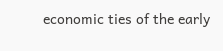economic ties of the early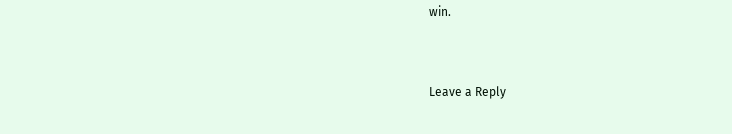win.


Leave a Reply